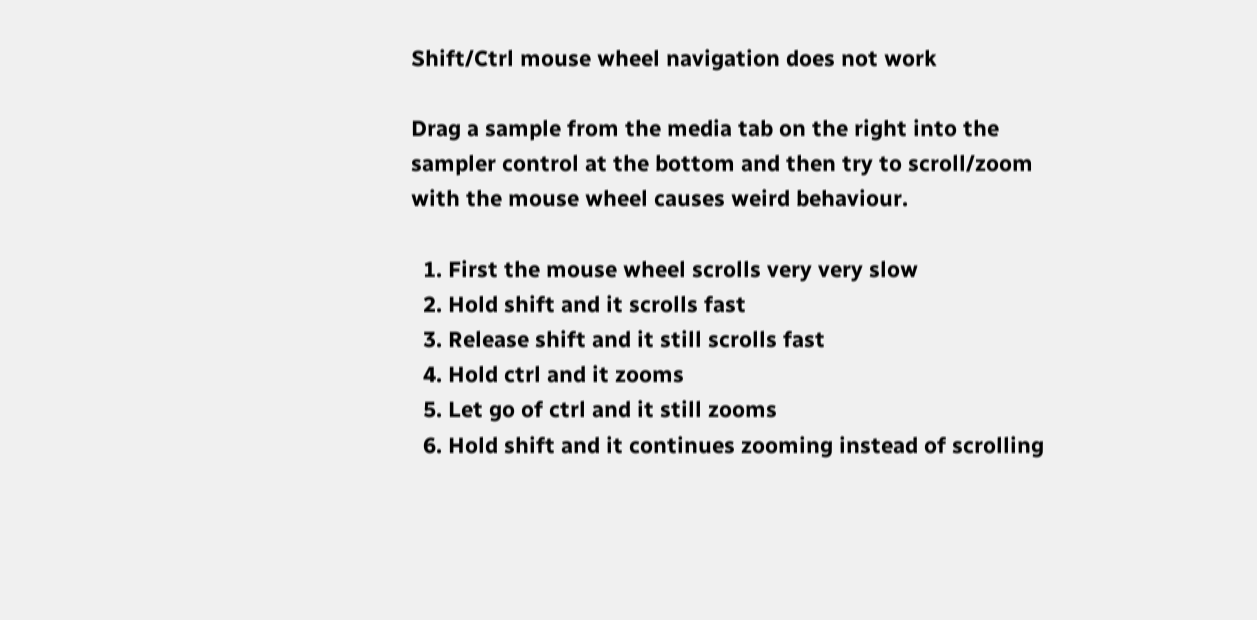Shift/Ctrl mouse wheel navigation does not work

Drag a sample from the media tab on the right into the sampler control at the bottom and then try to scroll/zoom with the mouse wheel causes weird behaviour.

  1. First the mouse wheel scrolls very very slow
  2. Hold shift and it scrolls fast
  3. Release shift and it still scrolls fast
  4. Hold ctrl and it zooms
  5. Let go of ctrl and it still zooms
  6. Hold shift and it continues zooming instead of scrolling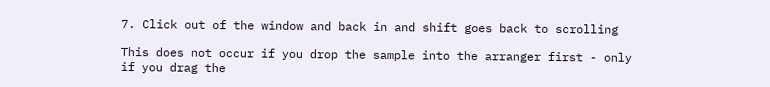7. Click out of the window and back in and shift goes back to scrolling

This does not occur if you drop the sample into the arranger first - only if you drag the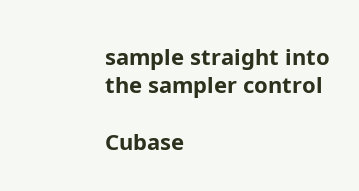sample straight into the sampler control

Cubase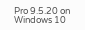Pro 9.5.20 on Windows 10